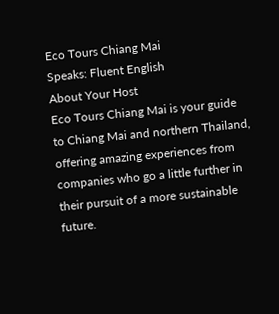Eco Tours Chiang Mai
Speaks: Fluent English
About Your Host
Eco Tours Chiang Mai is your guide to Chiang Mai and northern Thailand, offering amazing experiences from companies who go a little further in their pursuit of a more sustainable future.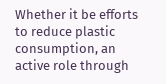Whether it be efforts to reduce plastic consumption, an active role through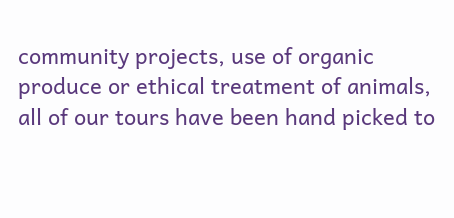community projects, use of organic produce or ethical treatment of animals, all of our tours have been hand picked to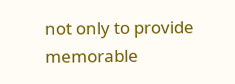not only to provide memorable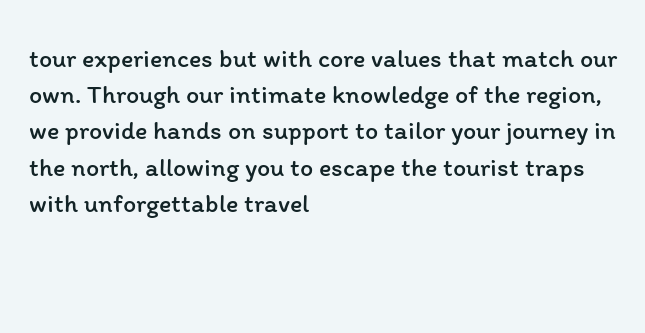tour experiences but with core values that match our own. Through our intimate knowledge of the region, we provide hands on support to tailor your journey in the north, allowing you to escape the tourist traps with unforgettable travel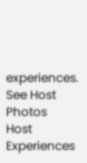experiences.
See Host Photos
Host Experiences